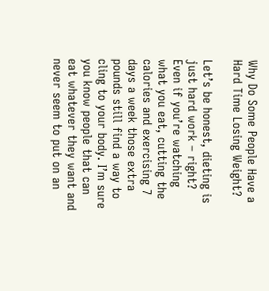Why Do Some People Have a Hard Time Losing Weight?

Let’s be honest, dieting is just hard work – right? Even if you’re watching what you eat, cutting the calories and exercising 7 days a week those extra pounds still find a way to cling to your body. I’m sure you know people that can eat whatever they want and never seem to put on an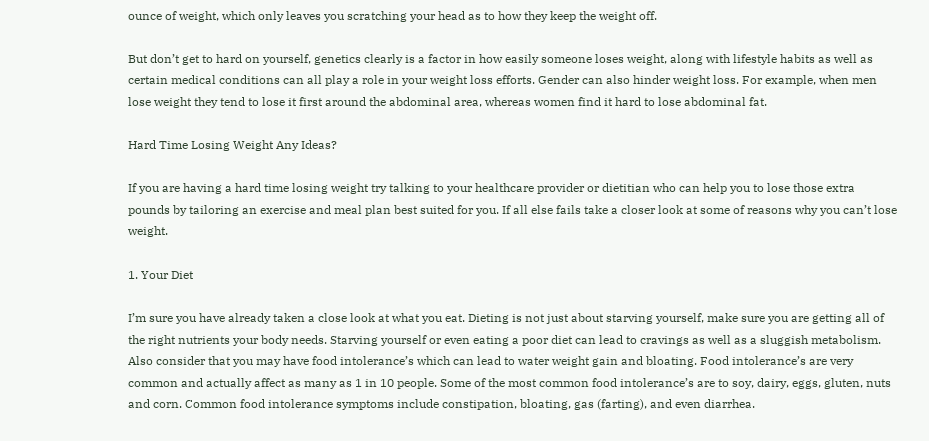ounce of weight, which only leaves you scratching your head as to how they keep the weight off.

But don’t get to hard on yourself, genetics clearly is a factor in how easily someone loses weight, along with lifestyle habits as well as certain medical conditions can all play a role in your weight loss efforts. Gender can also hinder weight loss. For example, when men lose weight they tend to lose it first around the abdominal area, whereas women find it hard to lose abdominal fat.

Hard Time Losing Weight Any Ideas?

If you are having a hard time losing weight try talking to your healthcare provider or dietitian who can help you to lose those extra pounds by tailoring an exercise and meal plan best suited for you. If all else fails take a closer look at some of reasons why you can’t lose weight.

1. Your Diet

I’m sure you have already taken a close look at what you eat. Dieting is not just about starving yourself, make sure you are getting all of the right nutrients your body needs. Starving yourself or even eating a poor diet can lead to cravings as well as a sluggish metabolism. Also consider that you may have food intolerance’s which can lead to water weight gain and bloating. Food intolerance’s are very common and actually affect as many as 1 in 10 people. Some of the most common food intolerance’s are to soy, dairy, eggs, gluten, nuts and corn. Common food intolerance symptoms include constipation, bloating, gas (farting), and even diarrhea.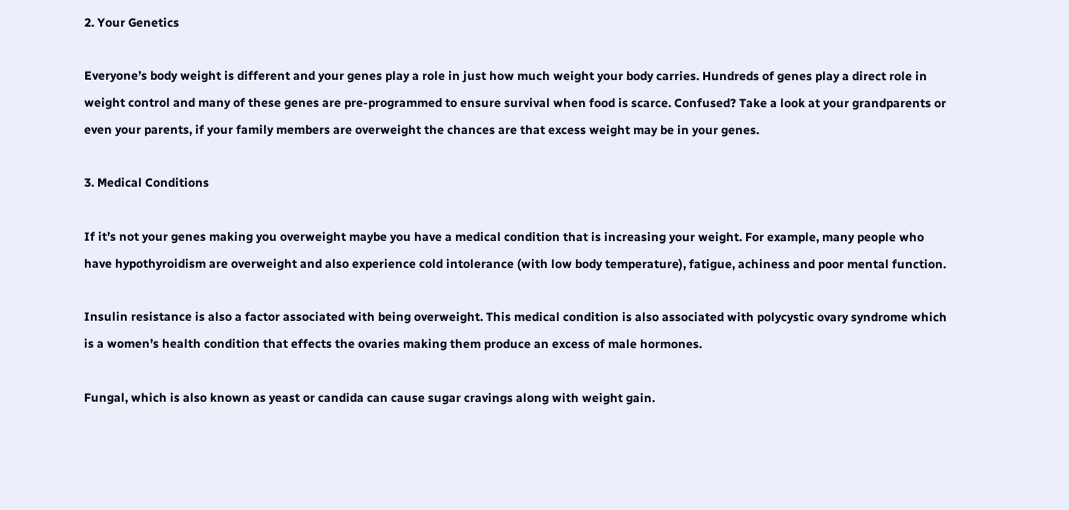2. Your Genetics

Everyone’s body weight is different and your genes play a role in just how much weight your body carries. Hundreds of genes play a direct role in weight control and many of these genes are pre-programmed to ensure survival when food is scarce. Confused? Take a look at your grandparents or even your parents, if your family members are overweight the chances are that excess weight may be in your genes.

3. Medical Conditions

If it’s not your genes making you overweight maybe you have a medical condition that is increasing your weight. For example, many people who have hypothyroidism are overweight and also experience cold intolerance (with low body temperature), fatigue, achiness and poor mental function.

Insulin resistance is also a factor associated with being overweight. This medical condition is also associated with polycystic ovary syndrome which is a women’s health condition that effects the ovaries making them produce an excess of male hormones.

Fungal, which is also known as yeast or candida can cause sugar cravings along with weight gain.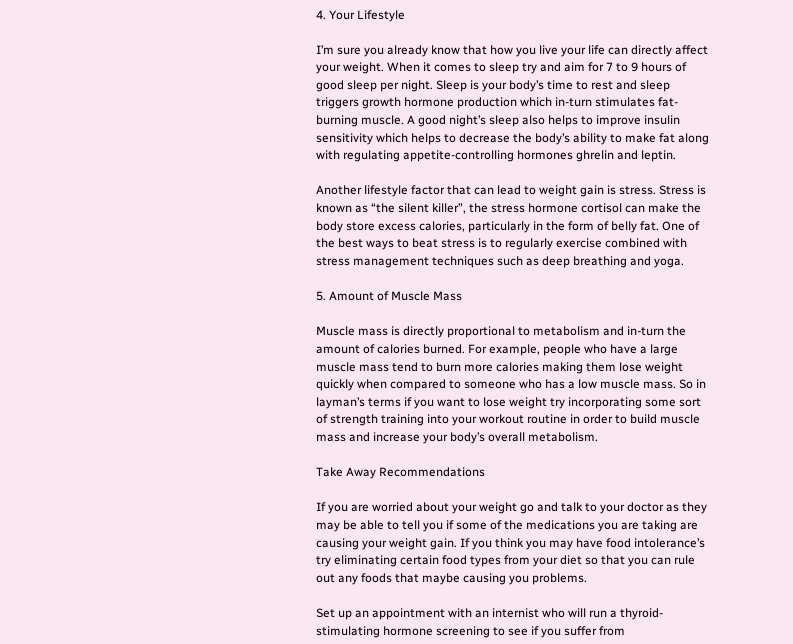4. Your Lifestyle

I’m sure you already know that how you live your life can directly affect your weight. When it comes to sleep try and aim for 7 to 9 hours of good sleep per night. Sleep is your body’s time to rest and sleep triggers growth hormone production which in-turn stimulates fat-burning muscle. A good night’s sleep also helps to improve insulin sensitivity which helps to decrease the body’s ability to make fat along with regulating appetite-controlling hormones ghrelin and leptin.

Another lifestyle factor that can lead to weight gain is stress. Stress is known as “the silent killer”, the stress hormone cortisol can make the body store excess calories, particularly in the form of belly fat. One of the best ways to beat stress is to regularly exercise combined with stress management techniques such as deep breathing and yoga.

5. Amount of Muscle Mass

Muscle mass is directly proportional to metabolism and in-turn the amount of calories burned. For example, people who have a large muscle mass tend to burn more calories making them lose weight quickly when compared to someone who has a low muscle mass. So in layman’s terms if you want to lose weight try incorporating some sort of strength training into your workout routine in order to build muscle mass and increase your body’s overall metabolism.

Take Away Recommendations

If you are worried about your weight go and talk to your doctor as they may be able to tell you if some of the medications you are taking are causing your weight gain. If you think you may have food intolerance’s try eliminating certain food types from your diet so that you can rule out any foods that maybe causing you problems.

Set up an appointment with an internist who will run a thyroid-stimulating hormone screening to see if you suffer from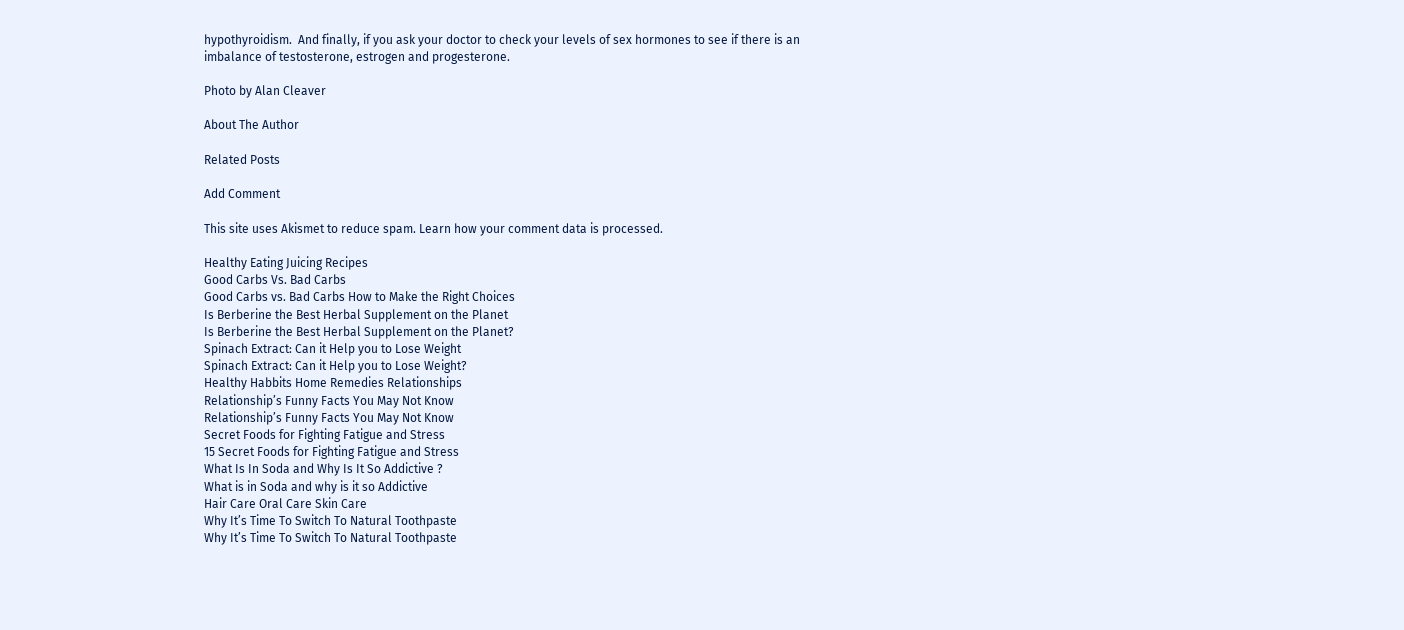hypothyroidism.  And finally, if you ask your doctor to check your levels of sex hormones to see if there is an imbalance of testosterone, estrogen and progesterone.

Photo by Alan Cleaver

About The Author

Related Posts

Add Comment

This site uses Akismet to reduce spam. Learn how your comment data is processed.

Healthy Eating Juicing Recipes
Good Carbs Vs. Bad Carbs
Good Carbs vs. Bad Carbs How to Make the Right Choices
Is Berberine the Best Herbal Supplement on the Planet
Is Berberine the Best Herbal Supplement on the Planet?
Spinach Extract: Can it Help you to Lose Weight
Spinach Extract: Can it Help you to Lose Weight?
Healthy Habbits Home Remedies Relationships
Relationship’s Funny Facts You May Not Know
Relationship’s Funny Facts You May Not Know
Secret Foods for Fighting Fatigue and Stress
15 Secret Foods for Fighting Fatigue and Stress
What Is In Soda and Why Is It So Addictive ?
What is in Soda and why is it so Addictive
Hair Care Oral Care Skin Care
Why It’s Time To Switch To Natural Toothpaste
Why It’s Time To Switch To Natural Toothpaste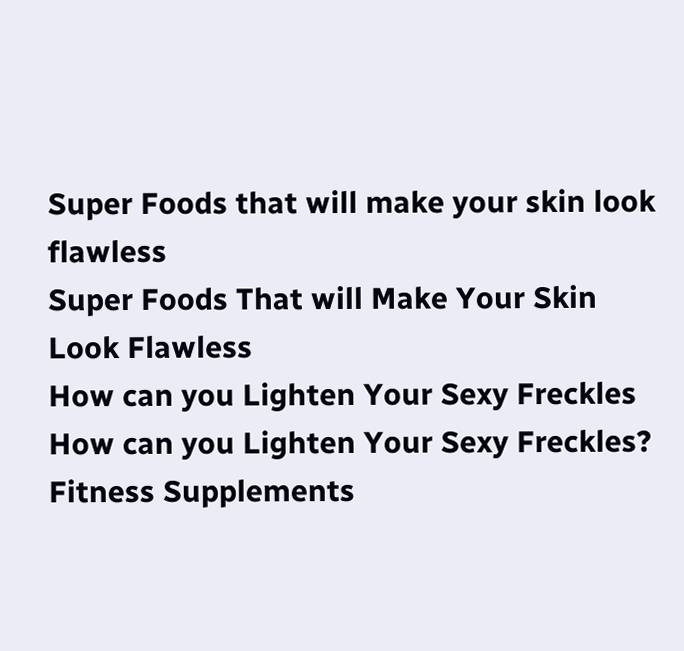Super Foods that will make your skin look flawless
Super Foods That will Make Your Skin Look Flawless
How can you Lighten Your Sexy Freckles
How can you Lighten Your Sexy Freckles?
Fitness Supplements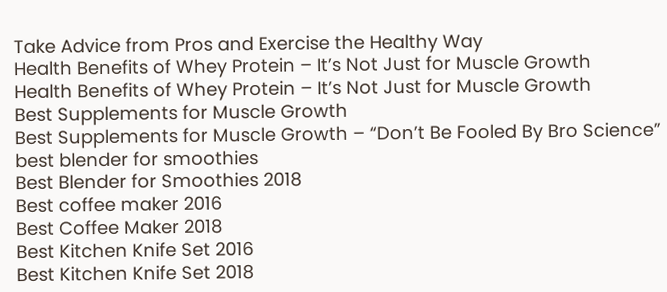Take Advice from Pros and Exercise the Healthy Way
Health Benefits of Whey Protein – It’s Not Just for Muscle Growth
Health Benefits of Whey Protein – It’s Not Just for Muscle Growth
Best Supplements for Muscle Growth
Best Supplements for Muscle Growth – “Don’t Be Fooled By Bro Science”
best blender for smoothies
Best Blender for Smoothies 2018
Best coffee maker 2016
Best Coffee Maker 2018
Best Kitchen Knife Set 2016
Best Kitchen Knife Set 2018